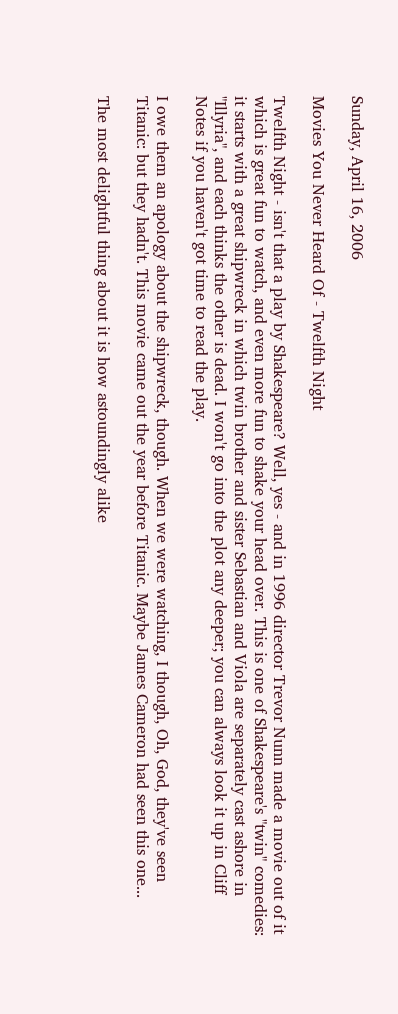Sunday, April 16, 2006

Movies You Never Heard Of - Twelfth Night

Twelfth Night - isn't that a play by Shakespeare? Well, yes - and in 1996 director Trevor Nunn made a movie out of it which is great fun to watch, and even more fun to shake your head over. This is one of Shakespeare's "twin" comedies: it starts with a great shipwreck in which twin brother and sister Sebastian and Viola are separately cast ashore in "Illyria", and each thinks the other is dead. I won't go into the plot any deeper; you can always look it up in Cliff Notes if you haven't got time to read the play.

I owe them an apology about the shipwreck, though. When we were watching, I though, Oh, God, they've seen Titanic: but they hadn't. This movie came out the year before Titanic. Maybe James Cameron had seen this one...

The most delightful thing about it is how astoundingly alike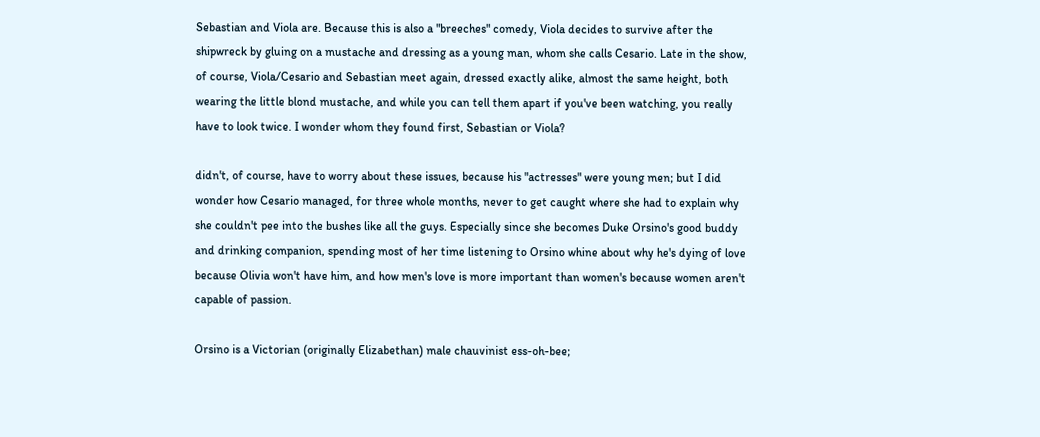Sebastian and Viola are. Because this is also a "breeches" comedy, Viola decides to survive after the shipwreck by gluing on a mustache and dressing as a young man, whom she calls Cesario. Late in the show, of course, Viola/Cesario and Sebastian meet again, dressed exactly alike, almost the same height, both wearing the little blond mustache, and while you can tell them apart if you've been watching, you really have to look twice. I wonder whom they found first, Sebastian or Viola?

didn't, of course, have to worry about these issues, because his "actresses" were young men; but I did wonder how Cesario managed, for three whole months, never to get caught where she had to explain why she couldn't pee into the bushes like all the guys. Especially since she becomes Duke Orsino's good buddy and drinking companion, spending most of her time listening to Orsino whine about why he's dying of love because Olivia won't have him, and how men's love is more important than women's because women aren't capable of passion.

Orsino is a Victorian (originally Elizabethan) male chauvinist ess-oh-bee;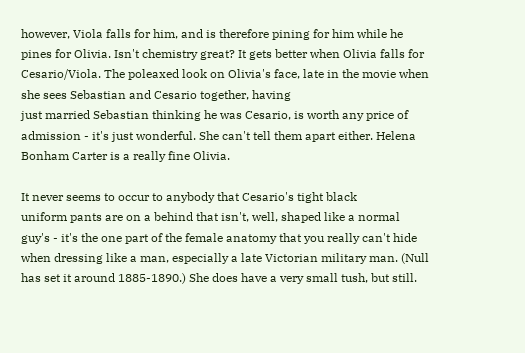however, Viola falls for him, and is therefore pining for him while he pines for Olivia. Isn't chemistry great? It gets better when Olivia falls for Cesario/Viola. The poleaxed look on Olivia's face, late in the movie when she sees Sebastian and Cesario together, having
just married Sebastian thinking he was Cesario, is worth any price of admission - it's just wonderful. She can't tell them apart either. Helena Bonham Carter is a really fine Olivia.

It never seems to occur to anybody that Cesario's tight black
uniform pants are on a behind that isn't, well, shaped like a normal guy's - it's the one part of the female anatomy that you really can't hide when dressing like a man, especially a late Victorian military man. (Null has set it around 1885-1890.) She does have a very small tush, but still.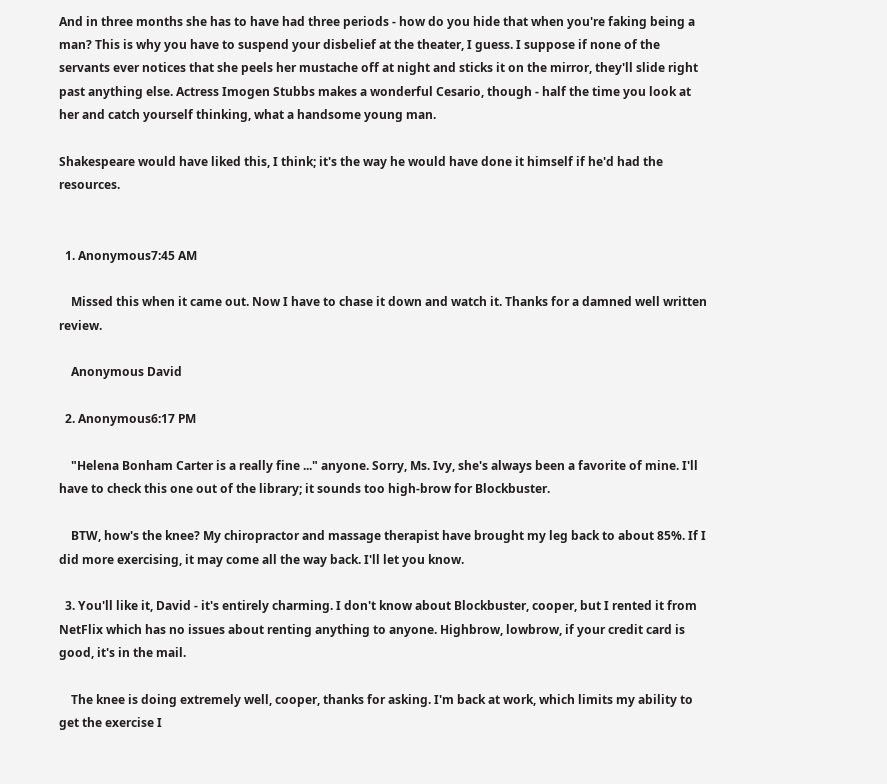And in three months she has to have had three periods - how do you hide that when you're faking being a man? This is why you have to suspend your disbelief at the theater, I guess. I suppose if none of the servants ever notices that she peels her mustache off at night and sticks it on the mirror, they'll slide right past anything else. Actress Imogen Stubbs makes a wonderful Cesario, though - half the time you look at her and catch yourself thinking, what a handsome young man.

Shakespeare would have liked this, I think; it's the way he would have done it himself if he'd had the resources.


  1. Anonymous7:45 AM

    Missed this when it came out. Now I have to chase it down and watch it. Thanks for a damned well written review.

    Anonymous David

  2. Anonymous6:17 PM

    "Helena Bonham Carter is a really fine ..." anyone. Sorry, Ms. Ivy, she's always been a favorite of mine. I'll have to check this one out of the library; it sounds too high-brow for Blockbuster.

    BTW, how's the knee? My chiropractor and massage therapist have brought my leg back to about 85%. If I did more exercising, it may come all the way back. I'll let you know.

  3. You'll like it, David - it's entirely charming. I don't know about Blockbuster, cooper, but I rented it from NetFlix which has no issues about renting anything to anyone. Highbrow, lowbrow, if your credit card is good, it's in the mail.

    The knee is doing extremely well, cooper, thanks for asking. I'm back at work, which limits my ability to get the exercise I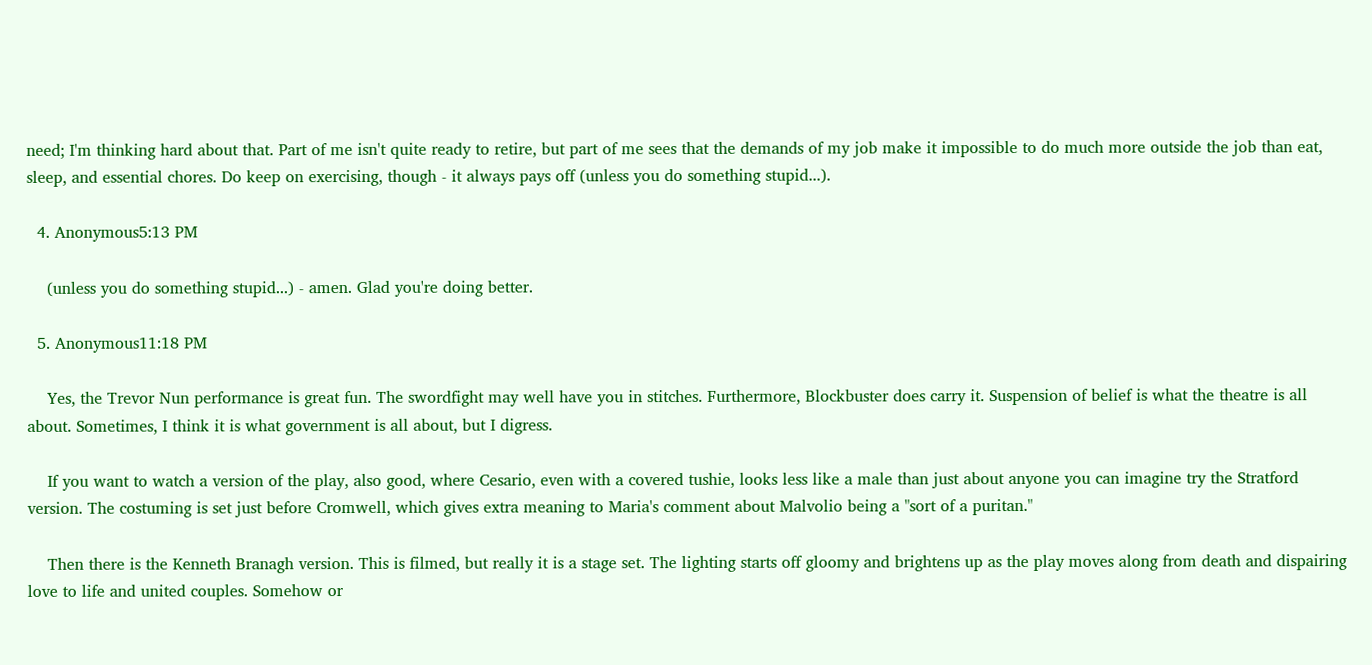need; I'm thinking hard about that. Part of me isn't quite ready to retire, but part of me sees that the demands of my job make it impossible to do much more outside the job than eat, sleep, and essential chores. Do keep on exercising, though - it always pays off (unless you do something stupid...).

  4. Anonymous5:13 PM

    (unless you do something stupid...) - amen. Glad you're doing better.

  5. Anonymous11:18 PM

    Yes, the Trevor Nun performance is great fun. The swordfight may well have you in stitches. Furthermore, Blockbuster does carry it. Suspension of belief is what the theatre is all about. Sometimes, I think it is what government is all about, but I digress.

    If you want to watch a version of the play, also good, where Cesario, even with a covered tushie, looks less like a male than just about anyone you can imagine try the Stratford version. The costuming is set just before Cromwell, which gives extra meaning to Maria's comment about Malvolio being a "sort of a puritan."

    Then there is the Kenneth Branagh version. This is filmed, but really it is a stage set. The lighting starts off gloomy and brightens up as the play moves along from death and dispairing love to life and united couples. Somehow or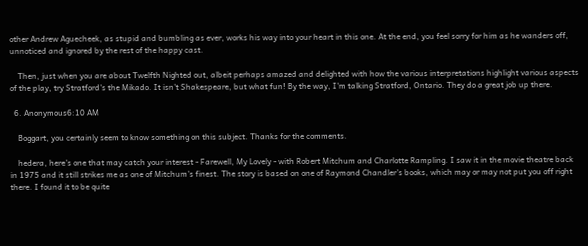other Andrew Aguecheek, as stupid and bumbling as ever, works his way into your heart in this one. At the end, you feel sorry for him as he wanders off, unnoticed and ignored by the rest of the happy cast.

    Then, just when you are about Twelfth Nighted out, albeit perhaps amazed and delighted with how the various interpretations highlight various aspects of the play, try Stratford's the Mikado. It isn't Shakespeare, but what fun! By the way, I'm talking Stratford, Ontario. They do a great job up there.

  6. Anonymous6:10 AM

    Boggart, you certainly seem to know something on this subject. Thanks for the comments.

    hedera, here's one that may catch your interest - Farewell, My Lovely - with Robert Mitchum and Charlotte Rampling. I saw it in the movie theatre back in 1975 and it still strikes me as one of Mitchum's finest. The story is based on one of Raymond Chandler's books, which may or may not put you off right there. I found it to be quite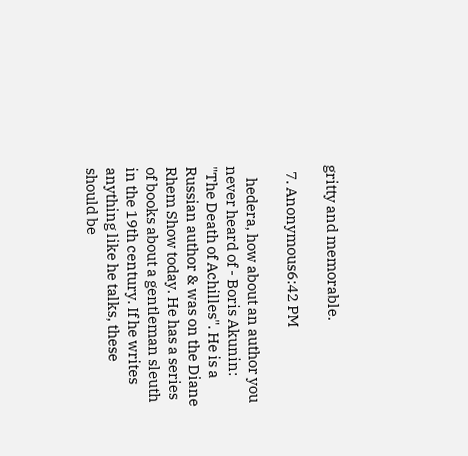gritty and memorable.

  7. Anonymous6:42 PM

    hedera, how about an author you never heard of - Boris Akunin: "The Death of Achilles". He is a Russian author & was on the Diane Rhem Show today. He has a series of books about a gentleman sleuth in the 19th century. If he writes anything like he talks, these should be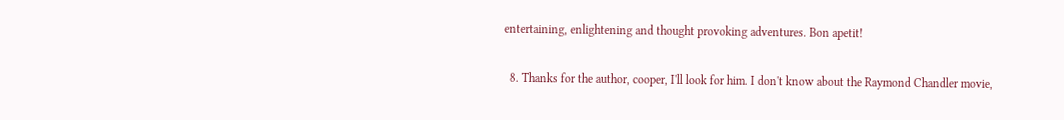entertaining, enlightening and thought provoking adventures. Bon apetit!

  8. Thanks for the author, cooper, I'll look for him. I don't know about the Raymond Chandler movie,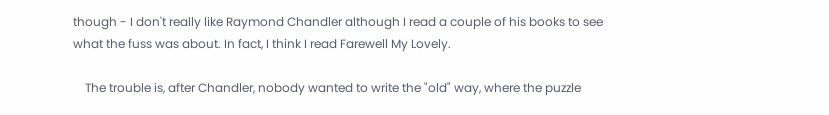though - I don't really like Raymond Chandler although I read a couple of his books to see what the fuss was about. In fact, I think I read Farewell My Lovely.

    The trouble is, after Chandler, nobody wanted to write the "old" way, where the puzzle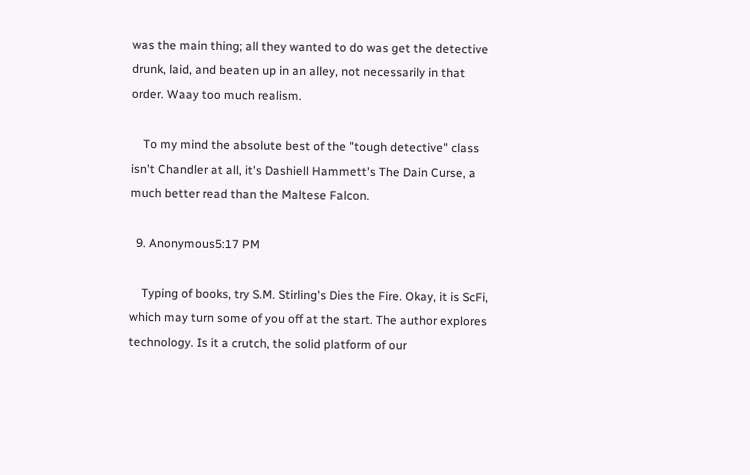was the main thing; all they wanted to do was get the detective drunk, laid, and beaten up in an alley, not necessarily in that order. Waay too much realism.

    To my mind the absolute best of the "tough detective" class isn't Chandler at all, it's Dashiell Hammett's The Dain Curse, a much better read than the Maltese Falcon.

  9. Anonymous5:17 PM

    Typing of books, try S.M. Stirling's Dies the Fire. Okay, it is ScFi, which may turn some of you off at the start. The author explores technology. Is it a crutch, the solid platform of our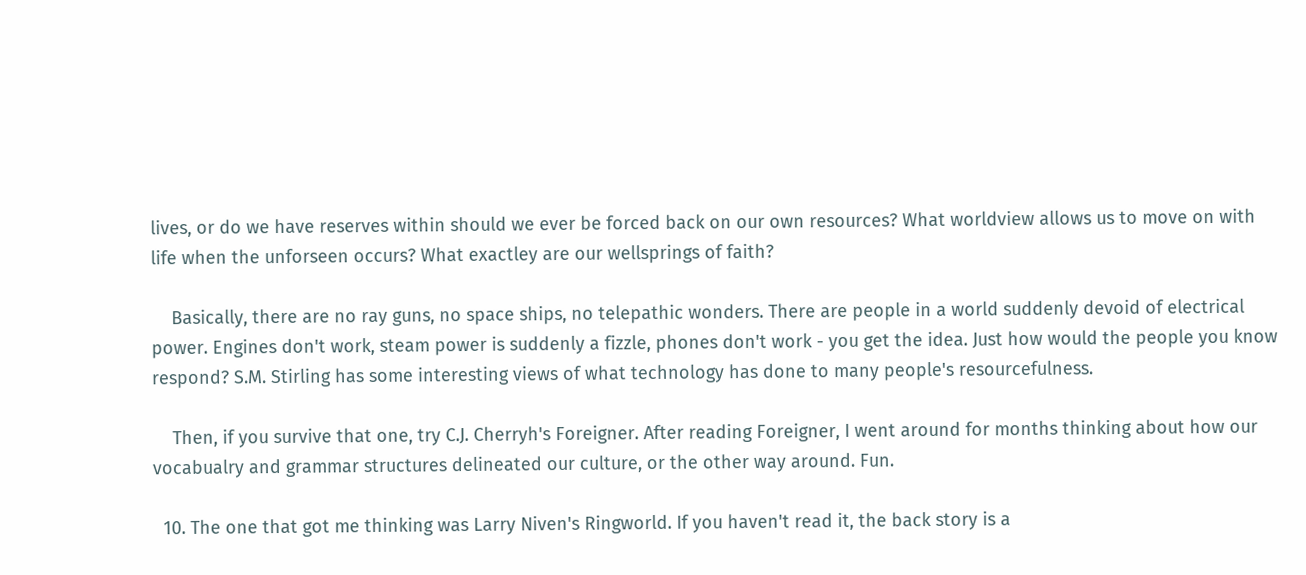lives, or do we have reserves within should we ever be forced back on our own resources? What worldview allows us to move on with life when the unforseen occurs? What exactley are our wellsprings of faith?

    Basically, there are no ray guns, no space ships, no telepathic wonders. There are people in a world suddenly devoid of electrical power. Engines don't work, steam power is suddenly a fizzle, phones don't work - you get the idea. Just how would the people you know respond? S.M. Stirling has some interesting views of what technology has done to many people's resourcefulness.

    Then, if you survive that one, try C.J. Cherryh's Foreigner. After reading Foreigner, I went around for months thinking about how our vocabualry and grammar structures delineated our culture, or the other way around. Fun.

  10. The one that got me thinking was Larry Niven's Ringworld. If you haven't read it, the back story is a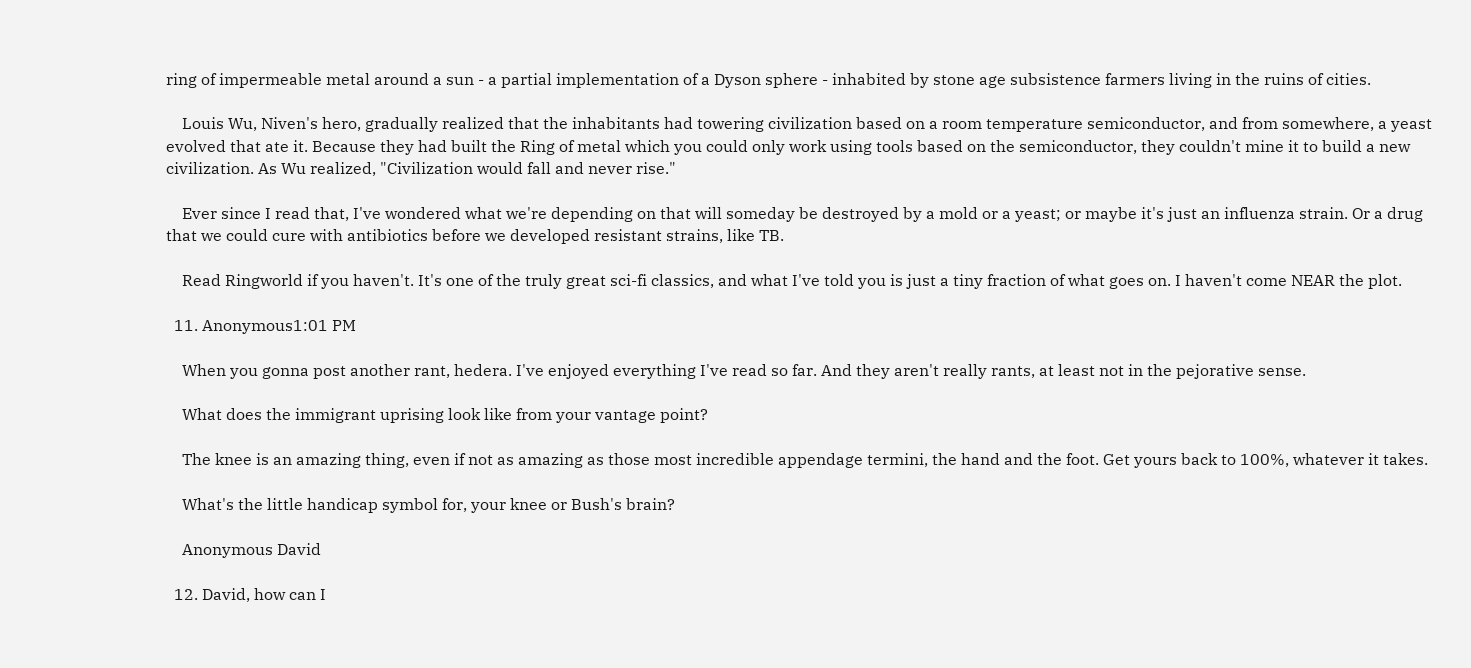ring of impermeable metal around a sun - a partial implementation of a Dyson sphere - inhabited by stone age subsistence farmers living in the ruins of cities.

    Louis Wu, Niven's hero, gradually realized that the inhabitants had towering civilization based on a room temperature semiconductor, and from somewhere, a yeast evolved that ate it. Because they had built the Ring of metal which you could only work using tools based on the semiconductor, they couldn't mine it to build a new civilization. As Wu realized, "Civilization would fall and never rise."

    Ever since I read that, I've wondered what we're depending on that will someday be destroyed by a mold or a yeast; or maybe it's just an influenza strain. Or a drug that we could cure with antibiotics before we developed resistant strains, like TB.

    Read Ringworld if you haven't. It's one of the truly great sci-fi classics, and what I've told you is just a tiny fraction of what goes on. I haven't come NEAR the plot.

  11. Anonymous1:01 PM

    When you gonna post another rant, hedera. I've enjoyed everything I've read so far. And they aren't really rants, at least not in the pejorative sense.

    What does the immigrant uprising look like from your vantage point?

    The knee is an amazing thing, even if not as amazing as those most incredible appendage termini, the hand and the foot. Get yours back to 100%, whatever it takes.

    What's the little handicap symbol for, your knee or Bush's brain?

    Anonymous David

  12. David, how can I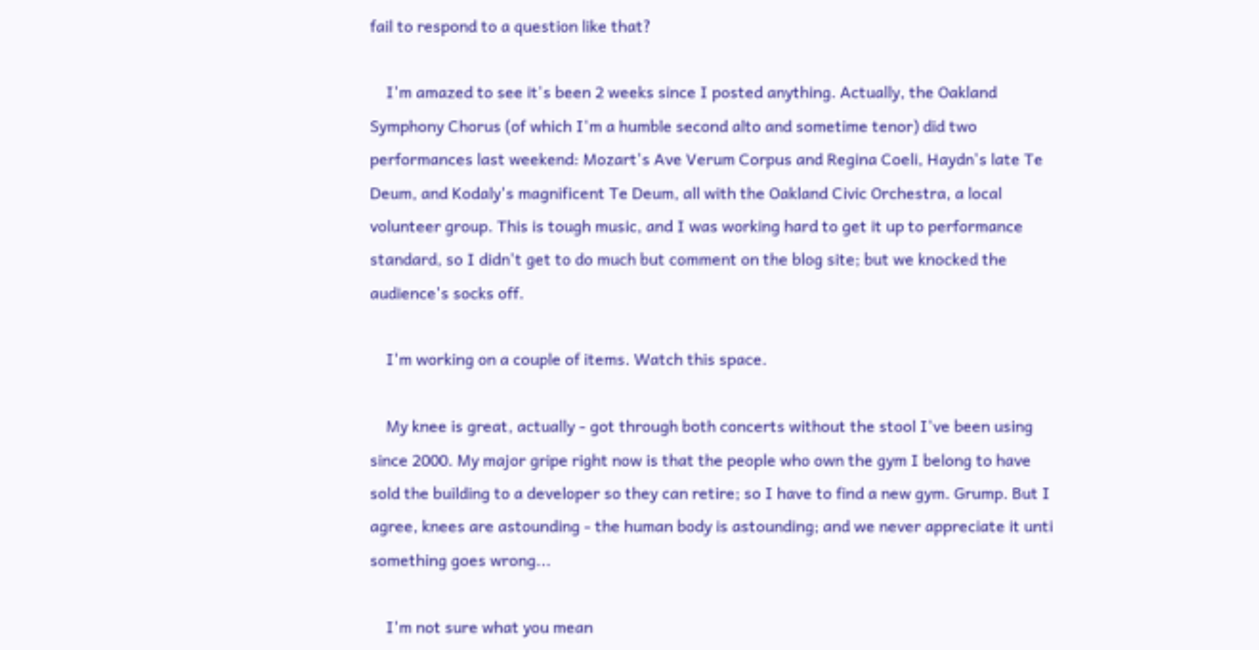fail to respond to a question like that?

    I'm amazed to see it's been 2 weeks since I posted anything. Actually, the Oakland Symphony Chorus (of which I'm a humble second alto and sometime tenor) did two performances last weekend: Mozart's Ave Verum Corpus and Regina Coeli, Haydn's late Te Deum, and Kodaly's magnificent Te Deum, all with the Oakland Civic Orchestra, a local volunteer group. This is tough music, and I was working hard to get it up to performance standard, so I didn't get to do much but comment on the blog site; but we knocked the audience's socks off.

    I'm working on a couple of items. Watch this space.

    My knee is great, actually - got through both concerts without the stool I've been using since 2000. My major gripe right now is that the people who own the gym I belong to have sold the building to a developer so they can retire; so I have to find a new gym. Grump. But I agree, knees are astounding - the human body is astounding; and we never appreciate it unti something goes wrong...

    I'm not sure what you mean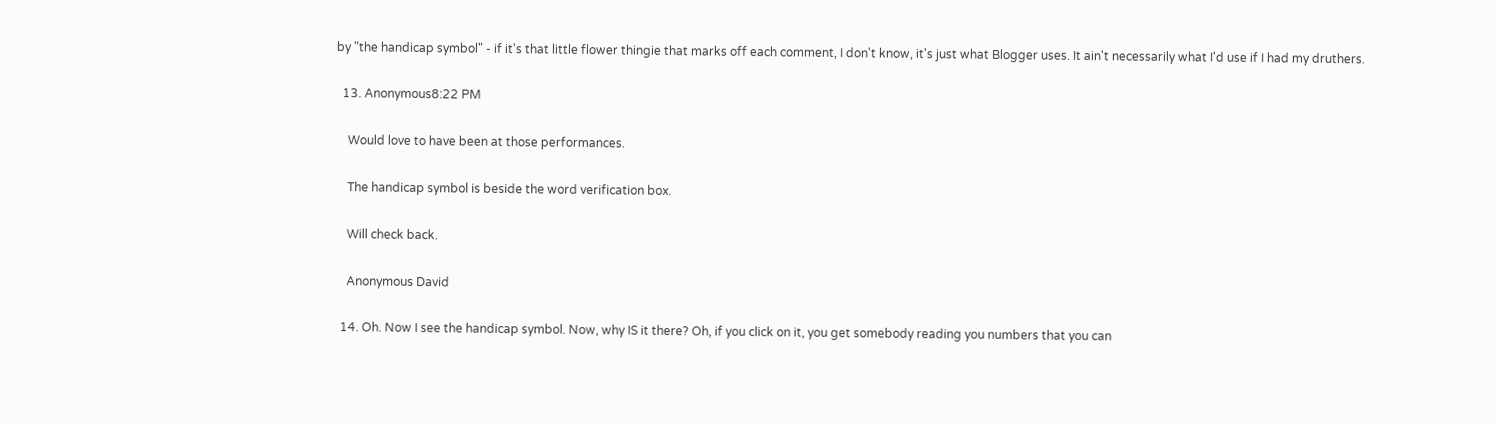by "the handicap symbol" - if it's that little flower thingie that marks off each comment, I don't know, it's just what Blogger uses. It ain't necessarily what I'd use if I had my druthers.

  13. Anonymous8:22 PM

    Would love to have been at those performances.

    The handicap symbol is beside the word verification box.

    Will check back.

    Anonymous David

  14. Oh. Now I see the handicap symbol. Now, why IS it there? Oh, if you click on it, you get somebody reading you numbers that you can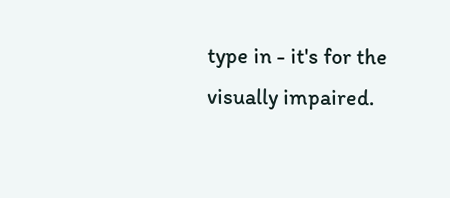type in - it's for the visually impaired.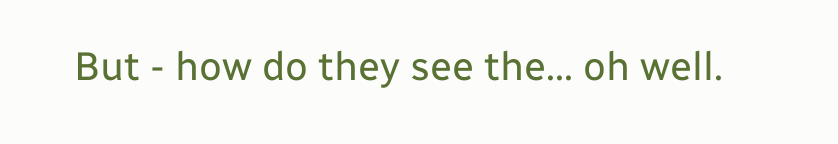But - how do they see the... oh well.